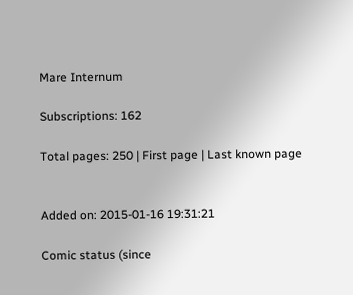Mare Internum

Subscriptions: 162

Total pages: 250 | First page | Last known page


Added on: 2015-01-16 19:31:21

Comic status (since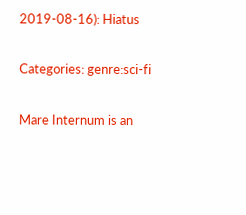2019-08-16): Hiatus

Categories: genre:sci-fi

Mare Internum is an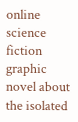online science fiction graphic novel about the isolated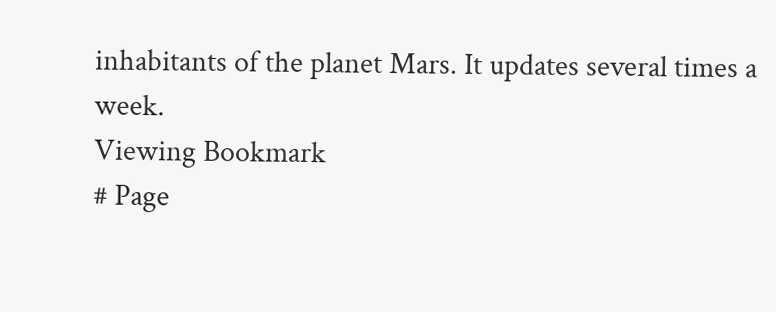inhabitants of the planet Mars. It updates several times a week.
Viewing Bookmark
# Page